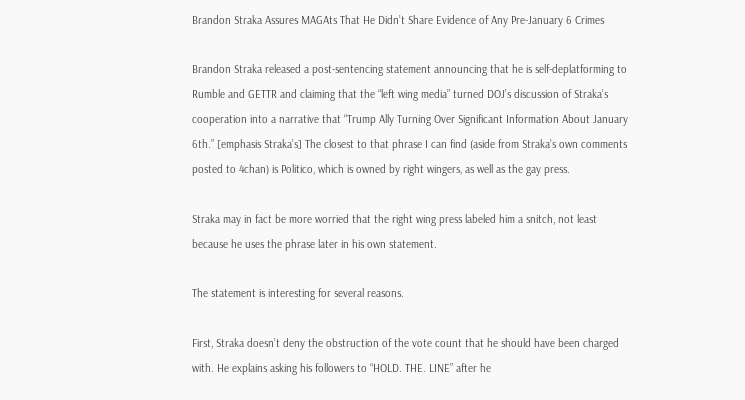Brandon Straka Assures MAGAts That He Didn’t Share Evidence of Any Pre-January 6 Crimes

Brandon Straka released a post-sentencing statement announcing that he is self-deplatforming to Rumble and GETTR and claiming that the “left wing media” turned DOJ’s discussion of Straka’s cooperation into a narrative that “Trump Ally Turning Over Significant Information About January 6th.” [emphasis Straka’s] The closest to that phrase I can find (aside from Straka’s own comments posted to 4chan) is Politico, which is owned by right wingers, as well as the gay press.

Straka may in fact be more worried that the right wing press labeled him a snitch, not least because he uses the phrase later in his own statement.

The statement is interesting for several reasons.

First, Straka doesn’t deny the obstruction of the vote count that he should have been charged with. He explains asking his followers to “HOLD. THE. LINE” after he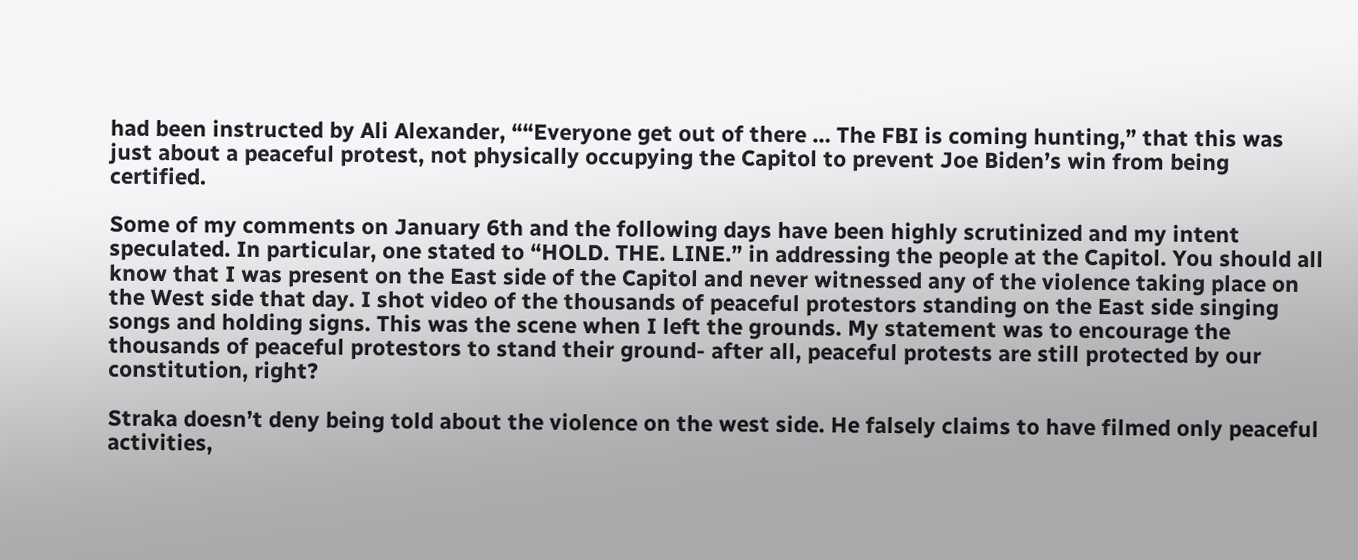had been instructed by Ali Alexander, ““Everyone get out of there … The FBI is coming hunting,” that this was just about a peaceful protest, not physically occupying the Capitol to prevent Joe Biden’s win from being certified.

Some of my comments on January 6th and the following days have been highly scrutinized and my intent speculated. In particular, one stated to “HOLD. THE. LINE.” in addressing the people at the Capitol. You should all know that I was present on the East side of the Capitol and never witnessed any of the violence taking place on the West side that day. I shot video of the thousands of peaceful protestors standing on the East side singing songs and holding signs. This was the scene when I left the grounds. My statement was to encourage the thousands of peaceful protestors to stand their ground- after all, peaceful protests are still protected by our constitution, right?

Straka doesn’t deny being told about the violence on the west side. He falsely claims to have filmed only peaceful activities,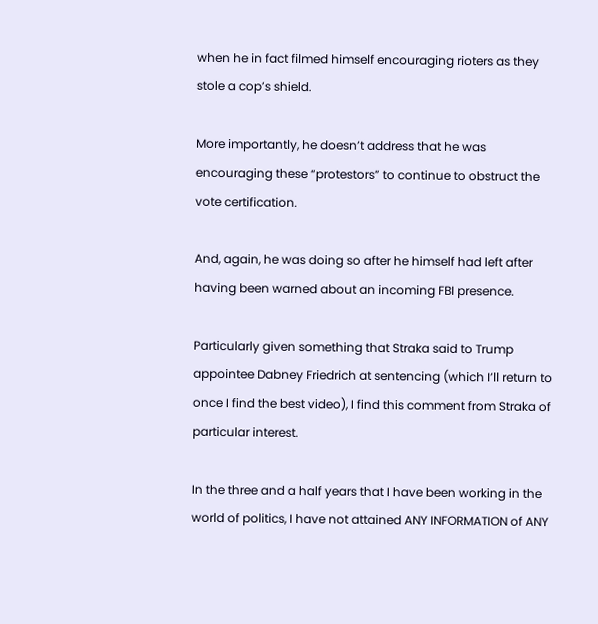when he in fact filmed himself encouraging rioters as they stole a cop’s shield.

More importantly, he doesn’t address that he was encouraging these “protestors” to continue to obstruct the vote certification.

And, again, he was doing so after he himself had left after having been warned about an incoming FBI presence.

Particularly given something that Straka said to Trump appointee Dabney Friedrich at sentencing (which I’ll return to once I find the best video), I find this comment from Straka of particular interest.

In the three and a half years that I have been working in the world of politics, I have not attained ANY INFORMATION of ANY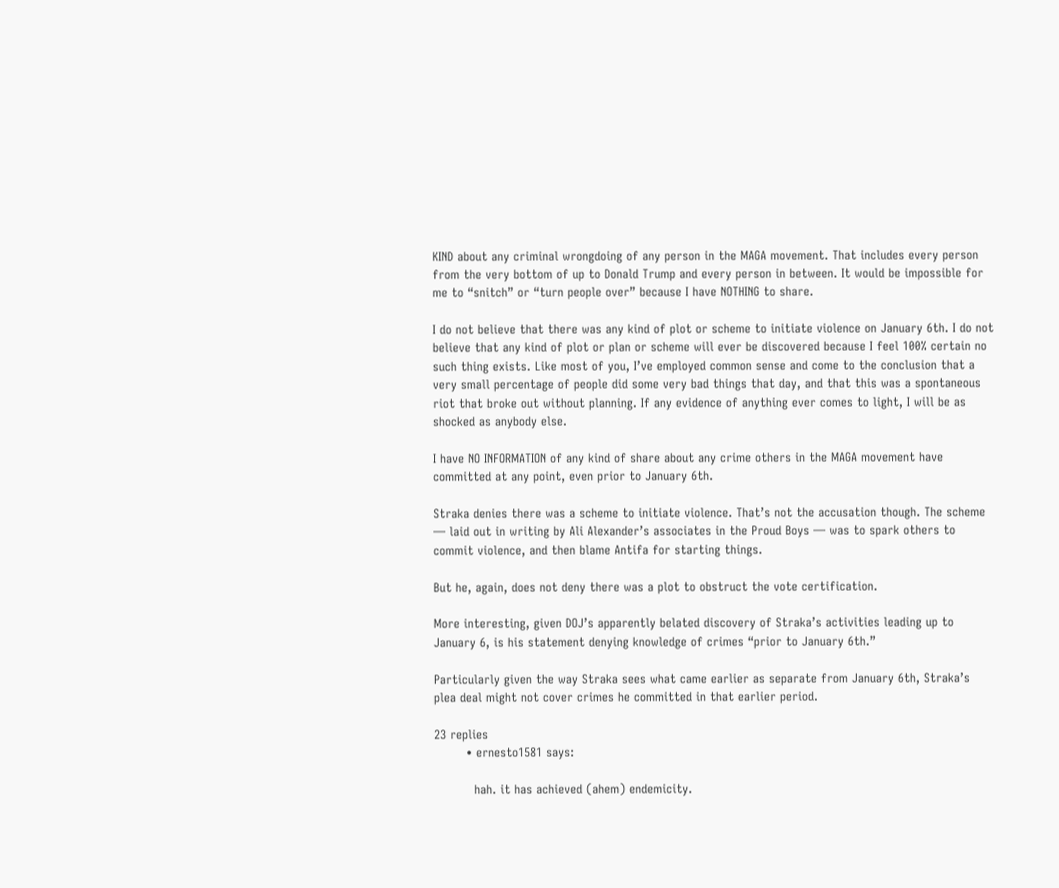KIND about any criminal wrongdoing of any person in the MAGA movement. That includes every person from the very bottom of up to Donald Trump and every person in between. It would be impossible for me to “snitch” or “turn people over” because I have NOTHING to share.

I do not believe that there was any kind of plot or scheme to initiate violence on January 6th. I do not believe that any kind of plot or plan or scheme will ever be discovered because I feel 100% certain no such thing exists. Like most of you, I’ve employed common sense and come to the conclusion that a very small percentage of people did some very bad things that day, and that this was a spontaneous riot that broke out without planning. If any evidence of anything ever comes to light, I will be as shocked as anybody else.

I have NO INFORMATION of any kind of share about any crime others in the MAGA movement have committed at any point, even prior to January 6th.

Straka denies there was a scheme to initiate violence. That’s not the accusation though. The scheme — laid out in writing by Ali Alexander’s associates in the Proud Boys — was to spark others to commit violence, and then blame Antifa for starting things.

But he, again, does not deny there was a plot to obstruct the vote certification.

More interesting, given DOJ’s apparently belated discovery of Straka’s activities leading up to January 6, is his statement denying knowledge of crimes “prior to January 6th.”

Particularly given the way Straka sees what came earlier as separate from January 6th, Straka’s plea deal might not cover crimes he committed in that earlier period.

23 replies
        • ernesto1581 says:

          hah. it has achieved (ahem) endemicity.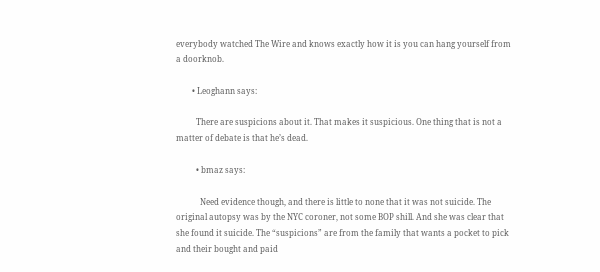everybody watched The Wire and knows exactly how it is you can hang yourself from a doorknob.

        • Leoghann says:

          There are suspicions about it. That makes it suspicious. One thing that is not a matter of debate is that he’s dead.

          • bmaz says:

            Need evidence though, and there is little to none that it was not suicide. The original autopsy was by the NYC coroner, not some BOP shill. And she was clear that she found it suicide. The “suspicions” are from the family that wants a pocket to pick and their bought and paid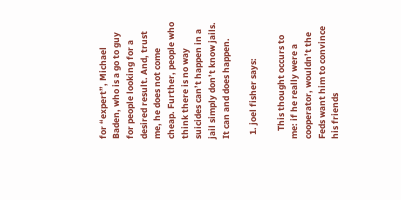for “expert”, Michael Baden, who is a go to guy for people looking for a desired result. And, trust me, he does not come cheap. Further, people who think there is no way suicides can’t happen in a jail simply don’t know jails. It can and does happen.

  1. joel fisher says:

    This thought occurs to me: if he really were a cooperator, wouldn’t the Feds want him to convince his friends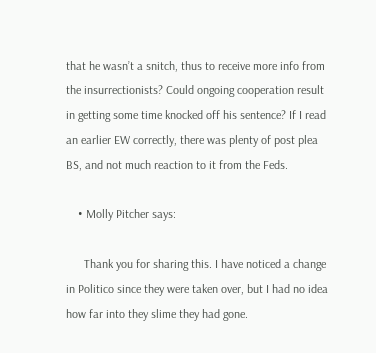that he wasn’t a snitch, thus to receive more info from the insurrectionists? Could ongoing cooperation result in getting some time knocked off his sentence? If I read an earlier EW correctly, there was plenty of post plea BS, and not much reaction to it from the Feds.

    • Molly Pitcher says:

      Thank you for sharing this. I have noticed a change in Politico since they were taken over, but I had no idea how far into they slime they had gone.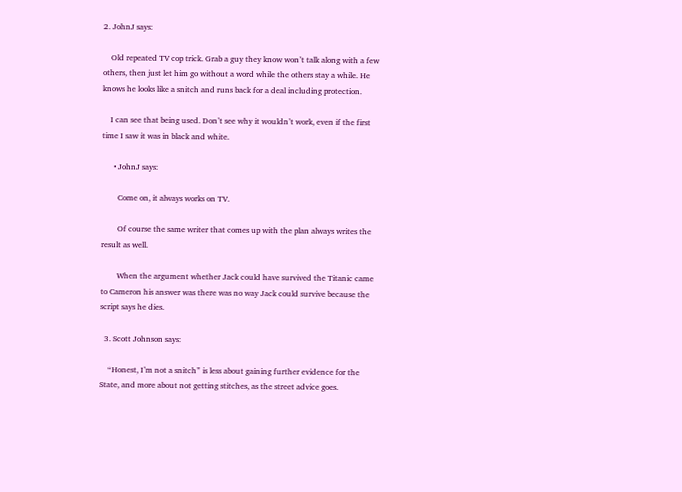2. JohnJ says:

    Old repeated TV cop trick. Grab a guy they know won’t talk along with a few others, then just let him go without a word while the others stay a while. He knows he looks like a snitch and runs back for a deal including protection.

    I can see that being used. Don’t see why it wouldn’t work, even if the first time I saw it was in black and white.

      • JohnJ says:

        Come on, it always works on TV.

        Of course the same writer that comes up with the plan always writes the result as well.

        When the argument whether Jack could have survived the Titanic came to Cameron his answer was there was no way Jack could survive because the script says he dies.

  3. Scott Johnson says:

    “Honest, I’m not a snitch” is less about gaining further evidence for the State, and more about not getting stitches, as the street advice goes.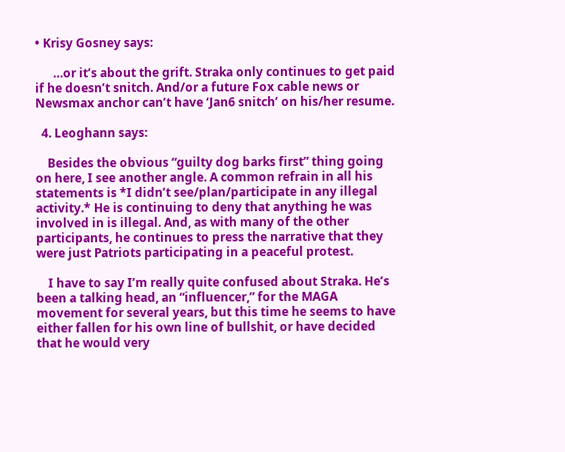• Krisy Gosney says:

      …or it’s about the grift. Straka only continues to get paid if he doesn’t snitch. And/or a future Fox cable news or Newsmax anchor can’t have ‘Jan6 snitch’ on his/her resume.

  4. Leoghann says:

    Besides the obvious “guilty dog barks first” thing going on here, I see another angle. A common refrain in all his statements is *I didn’t see/plan/participate in any illegal activity.* He is continuing to deny that anything he was involved in is illegal. And, as with many of the other participants, he continues to press the narrative that they were just Patriots participating in a peaceful protest.

    I have to say I’m really quite confused about Straka. He’s been a talking head, an “influencer,” for the MAGA movement for several years, but this time he seems to have either fallen for his own line of bullshit, or have decided that he would very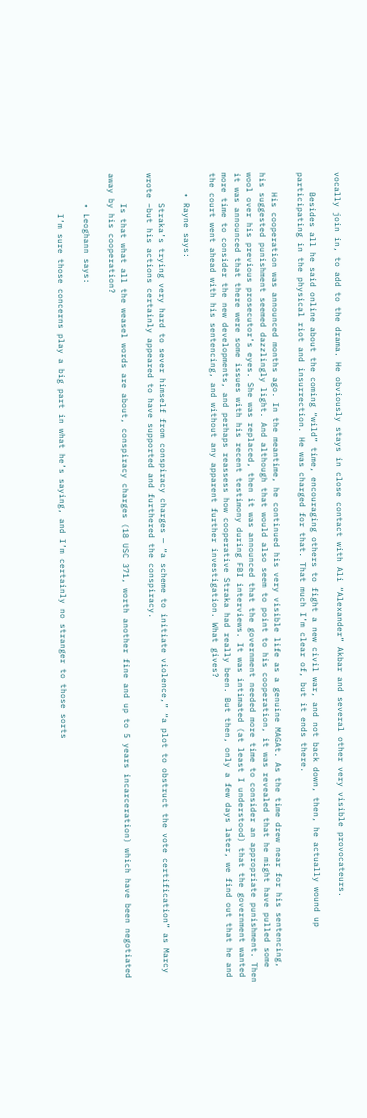vocally join in, to add to the drama. He obviously stays in close contact with Ali “Alexander” Akbar and several other very visible provocateurs.

    Besides all he said online about the coming “wild” time, encouraging others to fight a new civil war, and not back down, then, he actually wound up participating in the physical riot and insurrection. He was charged for that. That much I’m clear of, but it ends there.

    His cooperation was announced months ago. In the meantime, he continued his very visible life as a genuine MAGAt. As the time drew near for his sentencing, his suggested punishment seemed dazzlingly light. And although that would also seem to point to his cooperation, it was revealed that he might have pulled some wool over his previous prosecutor’s eyes. She was replaced, then it was announced that the government needed more time to consider an appropriate punishment. Then it was announced that there were some issues with his recent testimony during FBI interviews. It was intimated (at least I understood) that the government wanted more time to consider the new developments, and perhaps reassess how cooperative Straka had really been. But then, only a few days later, we find out that he and the court went ahead with his sentencing, and without any apparent further investigation. What gives?

    • Rayne says:

      Straka’s trying very hard to sever himself from conspiracy charges — “a scheme to initiate violence,” “a plot to obstruct the vote certification” as Marcy wrote –but his actions certainly appeared to have supported and furthered the conspiracy.

      Is that what all the weasel words are about, conspiracy charges (18 USC 371, worth another fine and up to 5 years incarceration) which have been negotiated away by his cooperation?

      • Leoghann says:

        I’m sure those concerns play a big part in what he’s saying, and I’m certainly no stranger to those sorts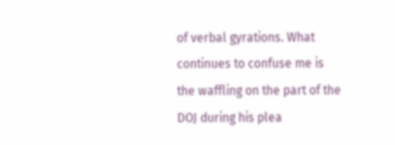of verbal gyrations. What continues to confuse me is the waffling on the part of the DOJ during his plea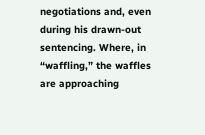negotiations and, even during his drawn-out sentencing. Where, in “waffling,” the waffles are approaching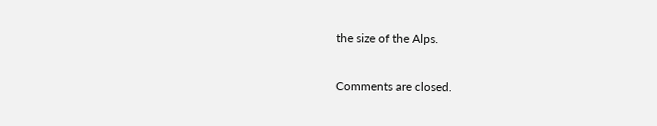the size of the Alps.

Comments are closed.